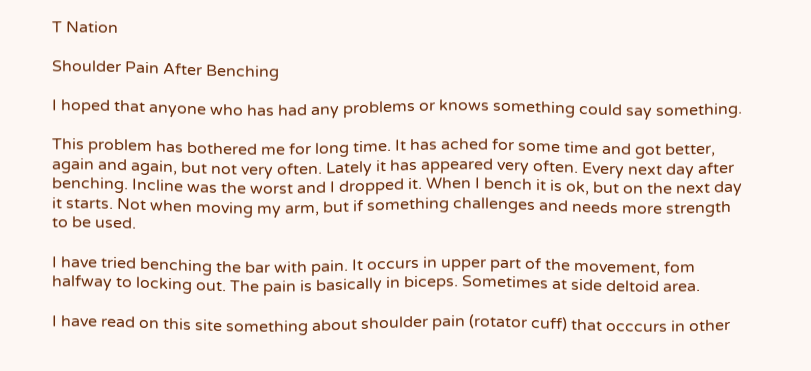T Nation

Shoulder Pain After Benching

I hoped that anyone who has had any problems or knows something could say something.

This problem has bothered me for long time. It has ached for some time and got better, again and again, but not very often. Lately it has appeared very often. Every next day after benching. Incline was the worst and I dropped it. When I bench it is ok, but on the next day it starts. Not when moving my arm, but if something challenges and needs more strength to be used.

I have tried benching the bar with pain. It occurs in upper part of the movement, fom halfway to locking out. The pain is basically in biceps. Sometimes at side deltoid area.

I have read on this site something about shoulder pain (rotator cuff) that occcurs in other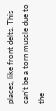places, like front delts. This can’t be a torn muscle due to the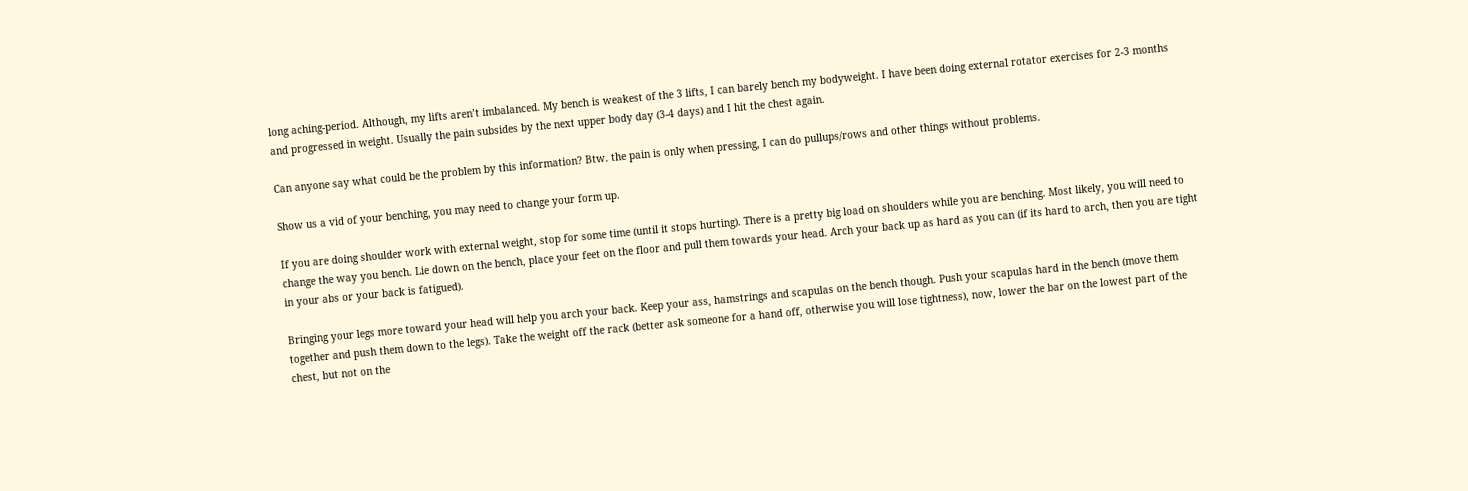long aching-period. Although, my lifts aren’t imbalanced. My bench is weakest of the 3 lifts, I can barely bench my bodyweight. I have been doing external rotator exercises for 2-3 months and progressed in weight. Usually the pain subsides by the next upper body day (3-4 days) and I hit the chest again.

Can anyone say what could be the problem by this information? Btw. the pain is only when pressing, I can do pullups/rows and other things without problems.

Show us a vid of your benching, you may need to change your form up.

If you are doing shoulder work with external weight, stop for some time (until it stops hurting). There is a pretty big load on shoulders while you are benching. Most likely, you will need to change the way you bench. Lie down on the bench, place your feet on the floor and pull them towards your head. Arch your back up as hard as you can (if its hard to arch, then you are tight in your abs or your back is fatigued).

Bringing your legs more toward your head will help you arch your back. Keep your ass, hamstrings and scapulas on the bench though. Push your scapulas hard in the bench (move them together and push them down to the legs). Take the weight off the rack (better ask someone for a hand off, otherwise you will lose tightness), now, lower the bar on the lowest part of the chest, but not on the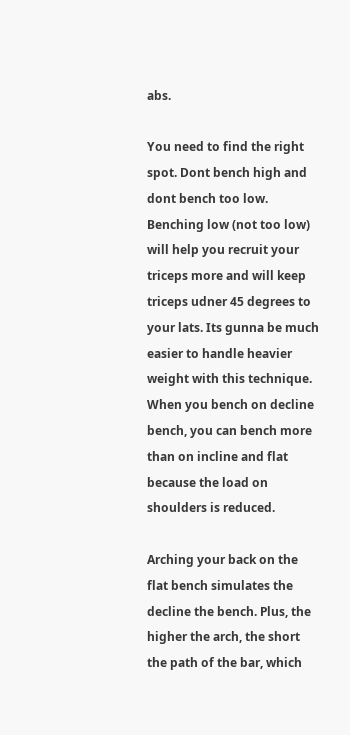abs.

You need to find the right spot. Dont bench high and dont bench too low. Benching low (not too low) will help you recruit your triceps more and will keep triceps udner 45 degrees to your lats. Its gunna be much easier to handle heavier weight with this technique. When you bench on decline bench, you can bench more than on incline and flat because the load on shoulders is reduced.

Arching your back on the flat bench simulates the decline the bench. Plus, the higher the arch, the short the path of the bar, which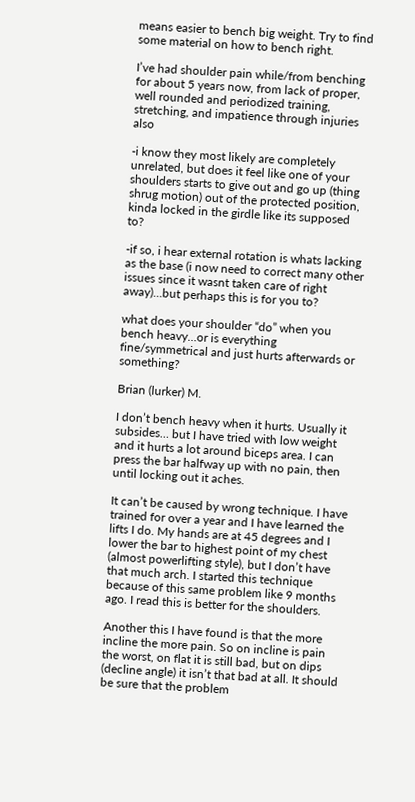means easier to bench big weight. Try to find some material on how to bench right.

I’ve had shoulder pain while/from benching for about 5 years now, from lack of proper, well rounded and periodized training, stretching, and impatience through injuries also

-i know they most likely are completely unrelated, but does it feel like one of your shoulders starts to give out and go up (thing shrug motion) out of the protected position, kinda locked in the girdle like its supposed to?

-if so, i hear external rotation is whats lacking as the base (i now need to correct many other issues since it wasnt taken care of right away)…but perhaps this is for you to?

what does your shoulder “do” when you bench heavy…or is everything fine/symmetrical and just hurts afterwards or something?

Brian (lurker) M.

I don’t bench heavy when it hurts. Usually it subsides… but I have tried with low weight and it hurts a lot around biceps area. I can press the bar halfway up with no pain, then until locking out it aches.

It can’t be caused by wrong technique. I have trained for over a year and I have learned the lifts I do. My hands are at 45 degrees and I lower the bar to highest point of my chest (almost powerlifting style), but I don’t have that much arch. I started this technique because of this same problem like 9 months ago. I read this is better for the shoulders.

Another this I have found is that the more incline the more pain. So on incline is pain the worst, on flat it is still bad, but on dips (decline angle) it isn’t that bad at all. It should be sure that the problem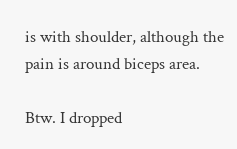is with shoulder, although the pain is around biceps area.

Btw. I dropped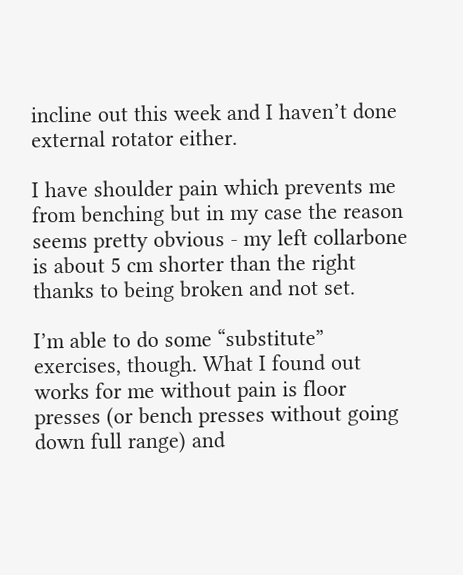incline out this week and I haven’t done external rotator either.

I have shoulder pain which prevents me from benching but in my case the reason seems pretty obvious - my left collarbone is about 5 cm shorter than the right thanks to being broken and not set.

I’m able to do some “substitute” exercises, though. What I found out works for me without pain is floor presses (or bench presses without going down full range) and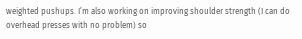weighted pushups. I’m also working on improving shoulder strength (I can do overhead presses with no problem) so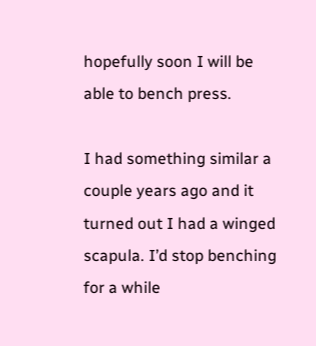hopefully soon I will be able to bench press.

I had something similar a couple years ago and it turned out I had a winged scapula. I’d stop benching for a while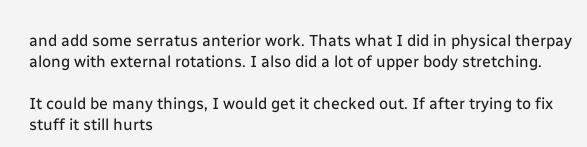and add some serratus anterior work. Thats what I did in physical therpay along with external rotations. I also did a lot of upper body stretching.

It could be many things, I would get it checked out. If after trying to fix stuff it still hurts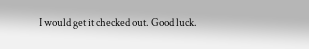I would get it checked out. Good luck.